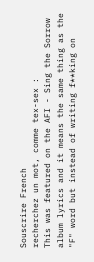Souscrire French
recherchez un mot, comme tex-sex :
This was featured on the AFI - Sing the Sorrow album lyrics and it means the same thing as the "F" word but instead of writing f**king on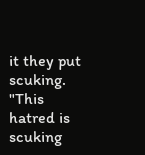it they put scuking.
"This hatred is scuking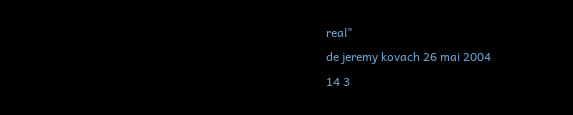real"
de jeremy kovach 26 mai 2004
14 3